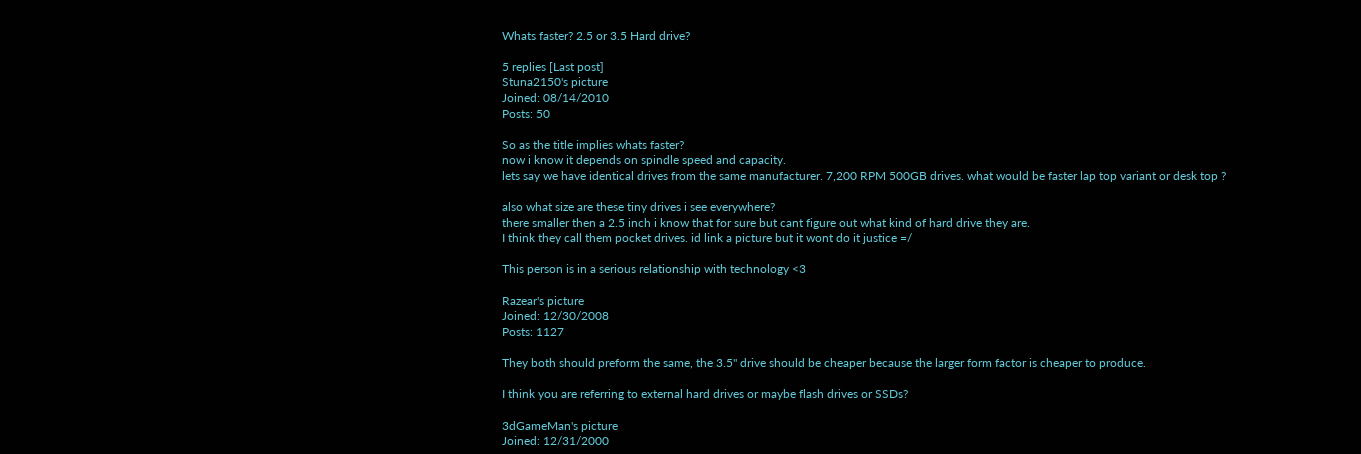Whats faster? 2.5 or 3.5 Hard drive?

5 replies [Last post]
Stuna2150's picture
Joined: 08/14/2010
Posts: 50

So as the title implies whats faster?
now i know it depends on spindle speed and capacity.
lets say we have identical drives from the same manufacturer. 7,200 RPM 500GB drives. what would be faster lap top variant or desk top ?

also what size are these tiny drives i see everywhere?
there smaller then a 2.5 inch i know that for sure but cant figure out what kind of hard drive they are.
I think they call them pocket drives. id link a picture but it wont do it justice =/

This person is in a serious relationship with technology <3

Razear's picture
Joined: 12/30/2008
Posts: 1127

They both should preform the same, the 3.5" drive should be cheaper because the larger form factor is cheaper to produce.

I think you are referring to external hard drives or maybe flash drives or SSDs?

3dGameMan's picture
Joined: 12/31/2000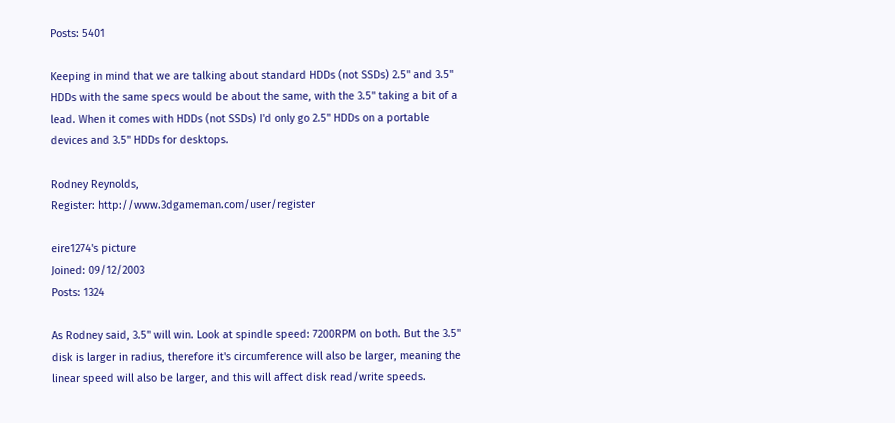Posts: 5401

Keeping in mind that we are talking about standard HDDs (not SSDs) 2.5" and 3.5" HDDs with the same specs would be about the same, with the 3.5" taking a bit of a lead. When it comes with HDDs (not SSDs) I'd only go 2.5" HDDs on a portable devices and 3.5" HDDs for desktops.

Rodney Reynolds,
Register: http://www.3dgameman.com/user/register

eire1274's picture
Joined: 09/12/2003
Posts: 1324

As Rodney said, 3.5" will win. Look at spindle speed: 7200RPM on both. But the 3.5" disk is larger in radius, therefore it's circumference will also be larger, meaning the linear speed will also be larger, and this will affect disk read/write speeds.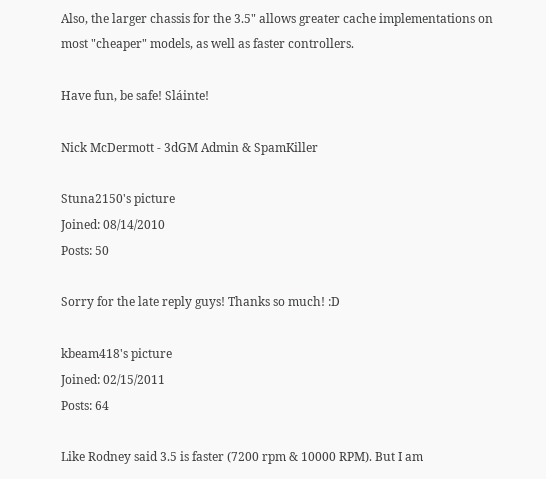Also, the larger chassis for the 3.5" allows greater cache implementations on most "cheaper" models, as well as faster controllers.

Have fun, be safe! Sláinte!

Nick McDermott - 3dGM Admin & SpamKiller

Stuna2150's picture
Joined: 08/14/2010
Posts: 50

Sorry for the late reply guys! Thanks so much! :D

kbeam418's picture
Joined: 02/15/2011
Posts: 64

Like Rodney said 3.5 is faster (7200 rpm & 10000 RPM). But I am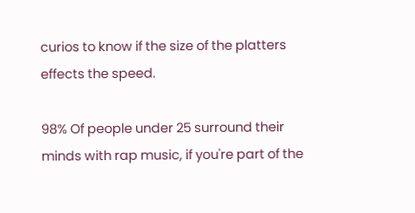curios to know if the size of the platters effects the speed.

98% Of people under 25 surround their minds with rap music, if you're part of the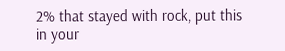2% that stayed with rock, put this in your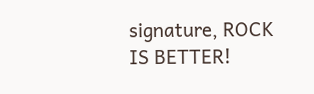signature, ROCK IS BETTER!